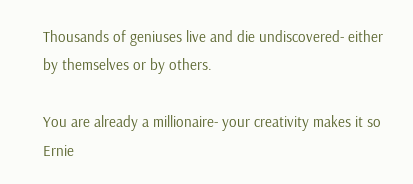Thousands of geniuses live and die undiscovered- either by themselves or by others.

You are already a millionaire- your creativity makes it so
Ernie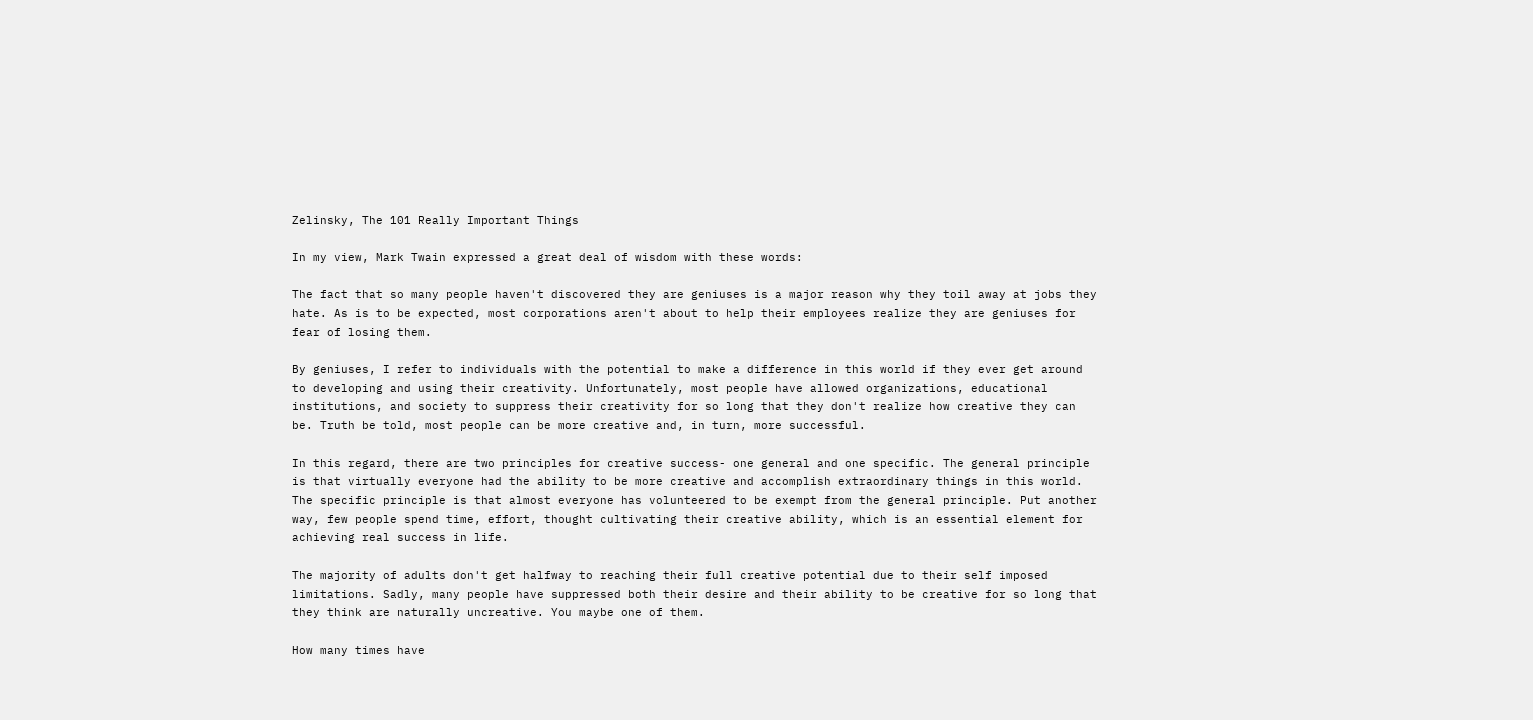Zelinsky, The 101 Really Important Things

In my view, Mark Twain expressed a great deal of wisdom with these words:

The fact that so many people haven't discovered they are geniuses is a major reason why they toil away at jobs they hate. As is to be expected, most corporations aren't about to help their employees realize they are geniuses for fear of losing them.

By geniuses, I refer to individuals with the potential to make a difference in this world if they ever get around to developing and using their creativity. Unfortunately, most people have allowed organizations, educational institutions, and society to suppress their creativity for so long that they don't realize how creative they can be. Truth be told, most people can be more creative and, in turn, more successful.

In this regard, there are two principles for creative success- one general and one specific. The general principle is that virtually everyone had the ability to be more creative and accomplish extraordinary things in this world. The specific principle is that almost everyone has volunteered to be exempt from the general principle. Put another way, few people spend time, effort, thought cultivating their creative ability, which is an essential element for achieving real success in life.

The majority of adults don't get halfway to reaching their full creative potential due to their self imposed limitations. Sadly, many people have suppressed both their desire and their ability to be creative for so long that they think are naturally uncreative. You maybe one of them.

How many times have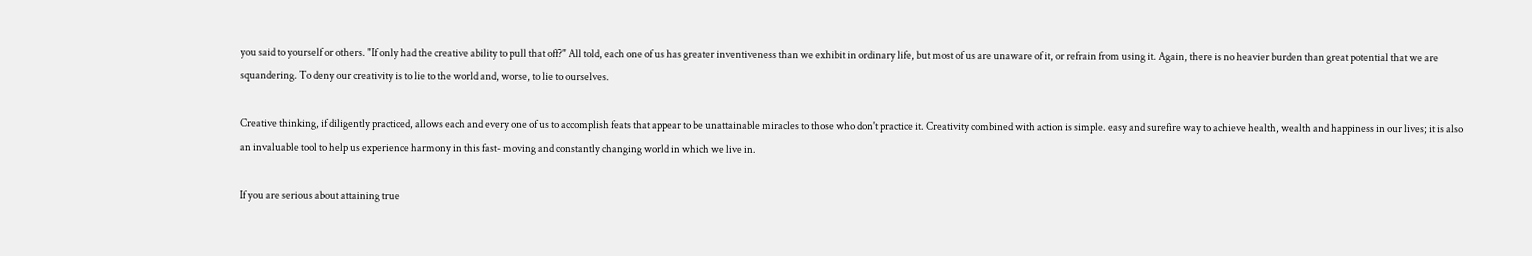you said to yourself or others. "If only had the creative ability to pull that off?" All told, each one of us has greater inventiveness than we exhibit in ordinary life, but most of us are unaware of it, or refrain from using it. Again, there is no heavier burden than great potential that we are squandering. To deny our creativity is to lie to the world and, worse, to lie to ourselves.

Creative thinking, if diligently practiced, allows each and every one of us to accomplish feats that appear to be unattainable miracles to those who don't practice it. Creativity combined with action is simple. easy and surefire way to achieve health, wealth and happiness in our lives; it is also an invaluable tool to help us experience harmony in this fast- moving and constantly changing world in which we live in.

If you are serious about attaining true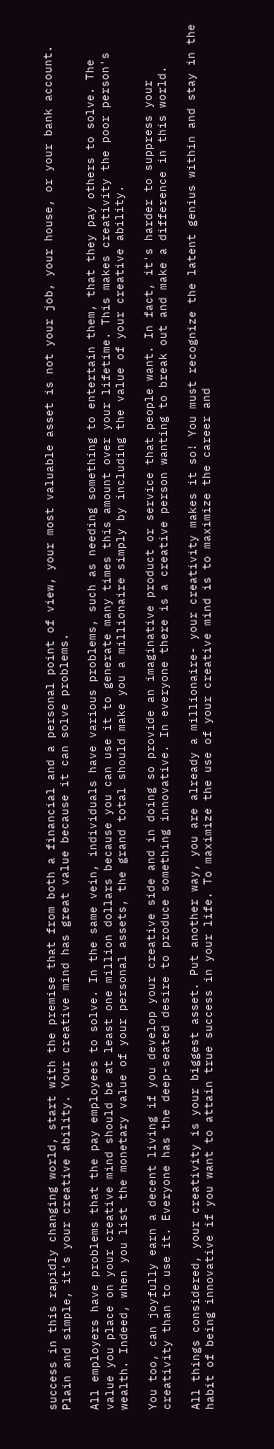success in this rapidly changing world, start with the premise that from both a financial and a personal point of view, your most valuable asset is not your job, your house, or your bank account. Plain and simple, it's your creative ability. Your creative mind has great value because it can solve problems.

All employers have problems that the pay employees to solve. In the same vein, individuals have various problems, such as needing something to entertain them, that they pay others to solve. The value you place on your creative mind should be at least one million dollars because you can use it to generate many times this amount over your lifetime. This makes creativity the poor person's wealth. Indeed, when you list the monetary value of your personal assets, the grand total should make you a millionaire simply by including the value of your creative ability.

You too, can joyfully earn a decent living if you develop your creative side and in doing so provide an imaginative product or service that people want. In fact, it's harder to suppress your creativity than to use it. Everyone has the deep-seated desire to produce something innovative. In everyone there is a creative person wanting to break out and make a difference in this world.

All things considered, your creativity is your biggest asset. Put another way, you are already a millionaire- your creativity makes it so! You must recognize the latent genius within and stay in the habit of being innovative if you want to attain true success in your life. To maximize the use of your creative mind is to maximize the career and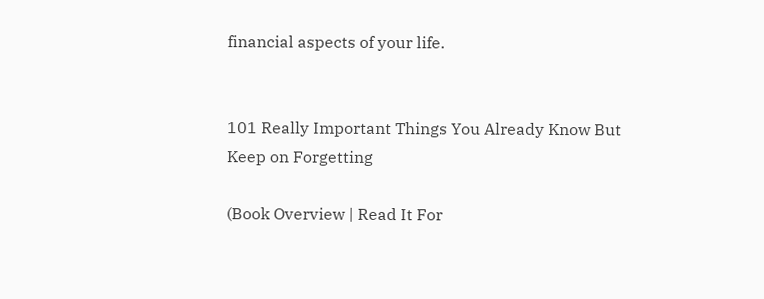financial aspects of your life.


101 Really Important Things You Already Know But Keep on Forgetting

(Book Overview | Read It For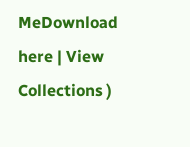MeDownload here | View Collections )